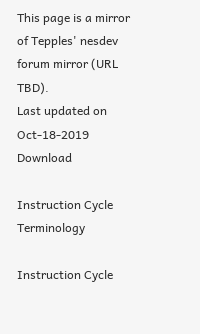This page is a mirror of Tepples' nesdev forum mirror (URL TBD).
Last updated on Oct-18-2019 Download

Instruction Cycle Terminology

Instruction Cycle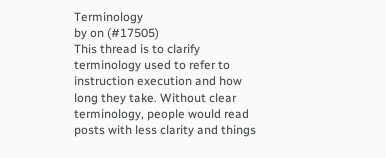Terminology
by on (#17505)
This thread is to clarify terminology used to refer to instruction execution and how long they take. Without clear terminology, people would read posts with less clarity and things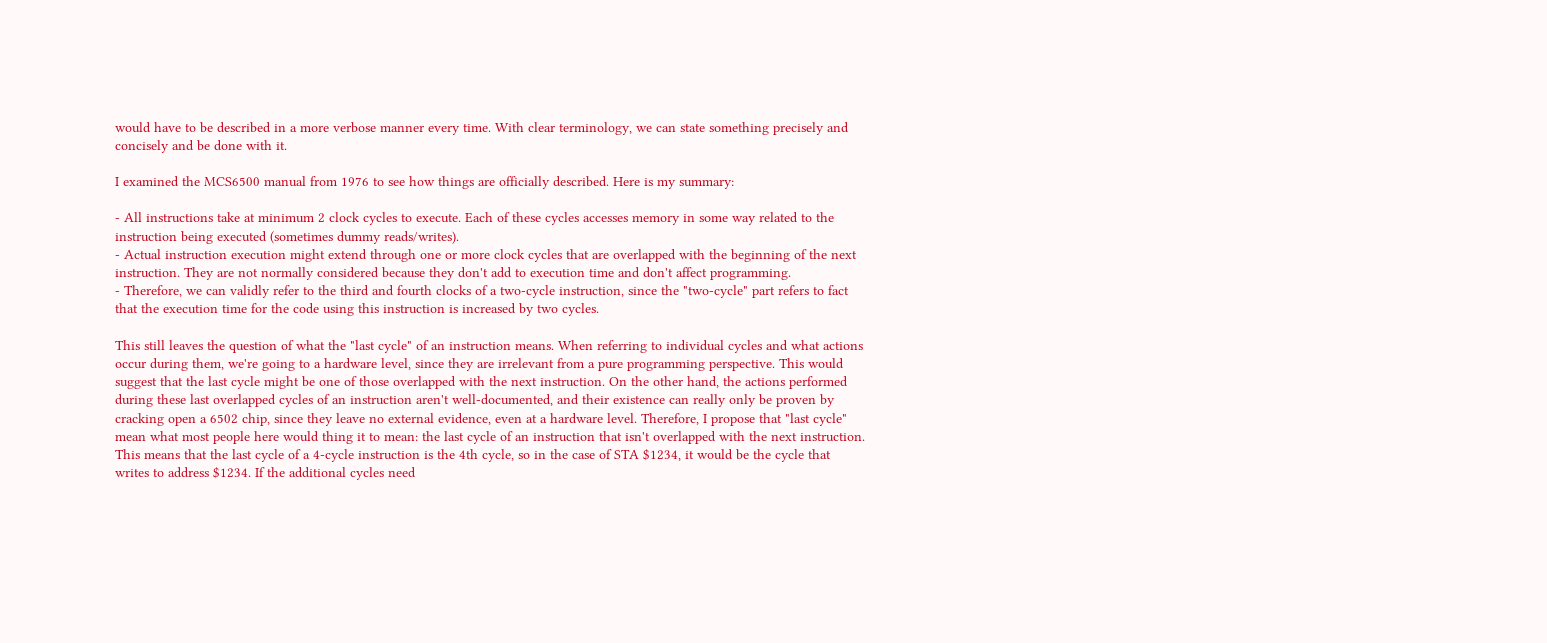would have to be described in a more verbose manner every time. With clear terminology, we can state something precisely and concisely and be done with it.

I examined the MCS6500 manual from 1976 to see how things are officially described. Here is my summary:

- All instructions take at minimum 2 clock cycles to execute. Each of these cycles accesses memory in some way related to the instruction being executed (sometimes dummy reads/writes).
- Actual instruction execution might extend through one or more clock cycles that are overlapped with the beginning of the next instruction. They are not normally considered because they don't add to execution time and don't affect programming.
- Therefore, we can validly refer to the third and fourth clocks of a two-cycle instruction, since the "two-cycle" part refers to fact that the execution time for the code using this instruction is increased by two cycles.

This still leaves the question of what the "last cycle" of an instruction means. When referring to individual cycles and what actions occur during them, we're going to a hardware level, since they are irrelevant from a pure programming perspective. This would suggest that the last cycle might be one of those overlapped with the next instruction. On the other hand, the actions performed during these last overlapped cycles of an instruction aren't well-documented, and their existence can really only be proven by cracking open a 6502 chip, since they leave no external evidence, even at a hardware level. Therefore, I propose that "last cycle" mean what most people here would thing it to mean: the last cycle of an instruction that isn't overlapped with the next instruction. This means that the last cycle of a 4-cycle instruction is the 4th cycle, so in the case of STA $1234, it would be the cycle that writes to address $1234. If the additional cycles need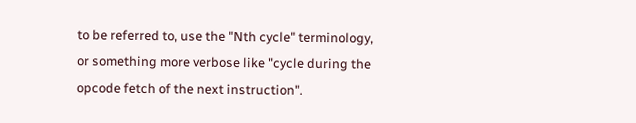to be referred to, use the "Nth cycle" terminology, or something more verbose like "cycle during the opcode fetch of the next instruction".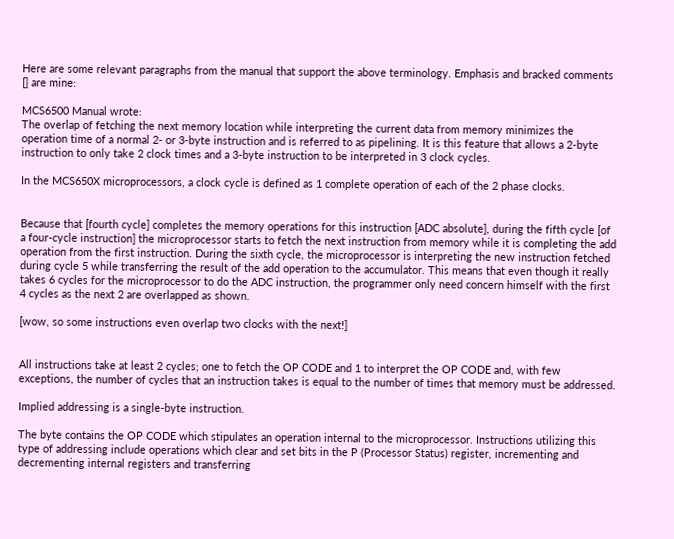Here are some relevant paragraphs from the manual that support the above terminology. Emphasis and bracked comments [] are mine:

MCS6500 Manual wrote:
The overlap of fetching the next memory location while interpreting the current data from memory minimizes the operation time of a normal 2- or 3-byte instruction and is referred to as pipelining. It is this feature that allows a 2-byte instruction to only take 2 clock times and a 3-byte instruction to be interpreted in 3 clock cycles.

In the MCS650X microprocessors, a clock cycle is defined as 1 complete operation of each of the 2 phase clocks.


Because that [fourth cycle] completes the memory operations for this instruction [ADC absolute], during the fifth cycle [of a four-cycle instruction] the microprocessor starts to fetch the next instruction from memory while it is completing the add operation from the first instruction. During the sixth cycle, the microprocessor is interpreting the new instruction fetched during cycle 5 while transferring the result of the add operation to the accumulator. This means that even though it really takes 6 cycles for the microprocessor to do the ADC instruction, the programmer only need concern himself with the first 4 cycles as the next 2 are overlapped as shown.

[wow, so some instructions even overlap two clocks with the next!]


All instructions take at least 2 cycles; one to fetch the OP CODE and 1 to interpret the OP CODE and, with few exceptions, the number of cycles that an instruction takes is equal to the number of times that memory must be addressed.

Implied addressing is a single-byte instruction.

The byte contains the OP CODE which stipulates an operation internal to the microprocessor. Instructions utilizing this type of addressing include operations which clear and set bits in the P (Processor Status) register, incrementing and decrementing internal registers and transferring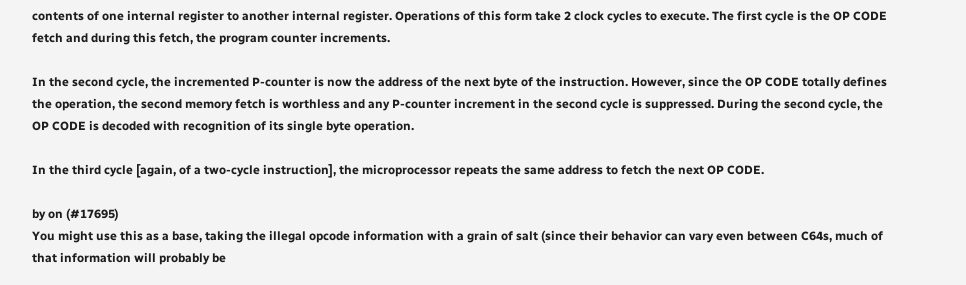contents of one internal register to another internal register. Operations of this form take 2 clock cycles to execute. The first cycle is the OP CODE fetch and during this fetch, the program counter increments.

In the second cycle, the incremented P-counter is now the address of the next byte of the instruction. However, since the OP CODE totally defines the operation, the second memory fetch is worthless and any P-counter increment in the second cycle is suppressed. During the second cycle, the OP CODE is decoded with recognition of its single byte operation.

In the third cycle [again, of a two-cycle instruction], the microprocessor repeats the same address to fetch the next OP CODE.

by on (#17695)
You might use this as a base, taking the illegal opcode information with a grain of salt (since their behavior can vary even between C64s, much of that information will probably be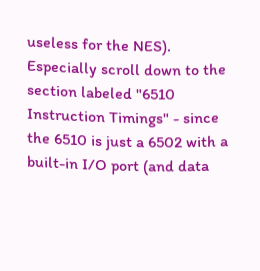useless for the NES). Especially scroll down to the section labeled "6510 Instruction Timings" - since the 6510 is just a 6502 with a built-in I/O port (and data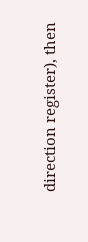direction register), then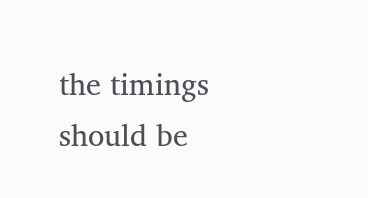the timings should be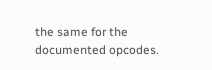the same for the documented opcodes.